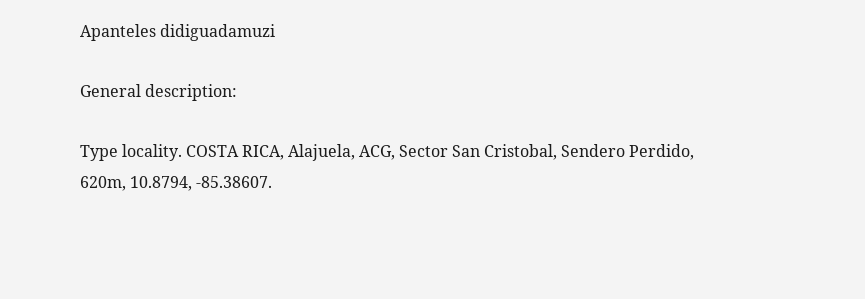Apanteles didiguadamuzi

General description:

Type locality. COSTA RICA, Alajuela, ACG, Sector San Cristobal, Sendero Perdido,
620m, 10.8794, -85.38607.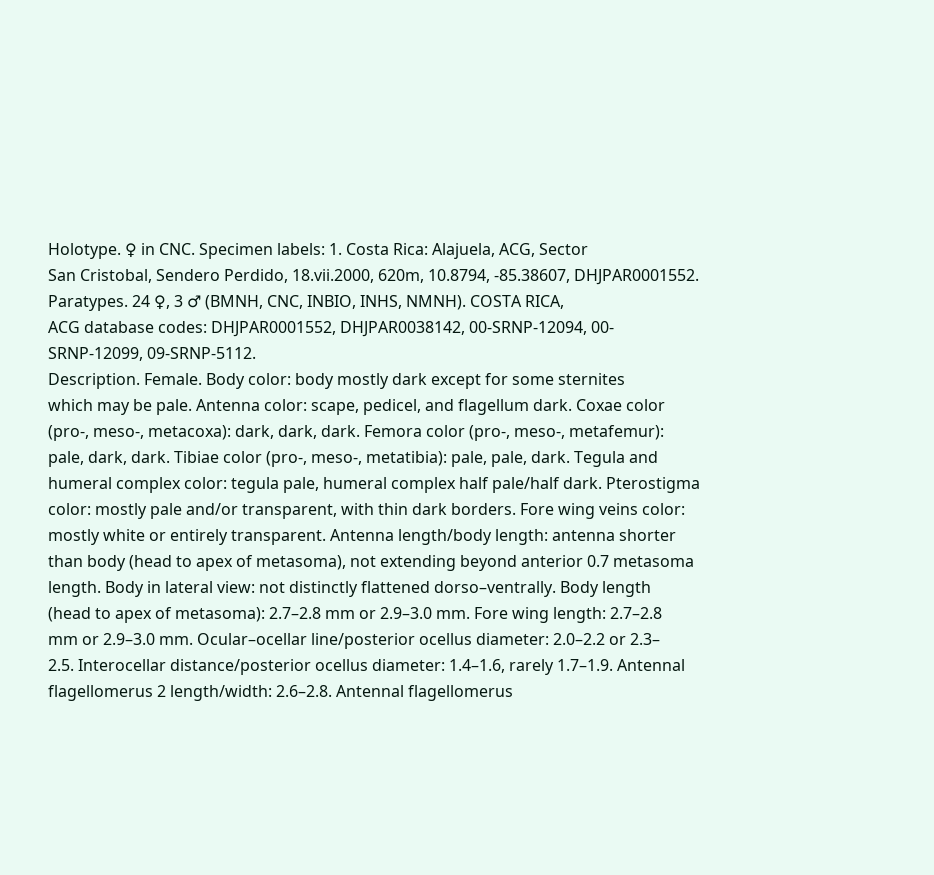Holotype. ♀ in CNC. Specimen labels: 1. Costa Rica: Alajuela, ACG, Sector
San Cristobal, Sendero Perdido, 18.vii.2000, 620m, 10.8794, -85.38607, DHJPAR0001552.
Paratypes. 24 ♀, 3 ♂ (BMNH, CNC, INBIO, INHS, NMNH). COSTA RICA,
ACG database codes: DHJPAR0001552, DHJPAR0038142, 00-SRNP-12094, 00-
SRNP-12099, 09-SRNP-5112.
Description. Female. Body color: body mostly dark except for some sternites
which may be pale. Antenna color: scape, pedicel, and flagellum dark. Coxae color
(pro-, meso-, metacoxa): dark, dark, dark. Femora color (pro-, meso-, metafemur):
pale, dark, dark. Tibiae color (pro-, meso-, metatibia): pale, pale, dark. Tegula and
humeral complex color: tegula pale, humeral complex half pale/half dark. Pterostigma
color: mostly pale and/or transparent, with thin dark borders. Fore wing veins color:
mostly white or entirely transparent. Antenna length/body length: antenna shorter
than body (head to apex of metasoma), not extending beyond anterior 0.7 metasoma
length. Body in lateral view: not distinctly flattened dorso–ventrally. Body length
(head to apex of metasoma): 2.7–2.8 mm or 2.9–3.0 mm. Fore wing length: 2.7–2.8
mm or 2.9–3.0 mm. Ocular–ocellar line/posterior ocellus diameter: 2.0–2.2 or 2.3–
2.5. Interocellar distance/posterior ocellus diameter: 1.4–1.6, rarely 1.7–1.9. Antennal
flagellomerus 2 length/width: 2.6–2.8. Antennal flagellomerus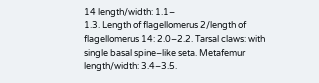14 length/width: 1.1–
1.3. Length of flagellomerus 2/length of flagellomerus 14: 2.0–2.2. Tarsal claws: with
single basal spine–like seta. Metafemur length/width: 3.4–3.5.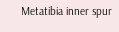Metatibia inner spur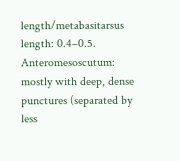length/metabasitarsus length: 0.4–0.5. Anteromesoscutum: mostly with deep, dense
punctures (separated by less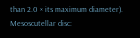than 2.0 × its maximum diameter). Mesoscutellar disc: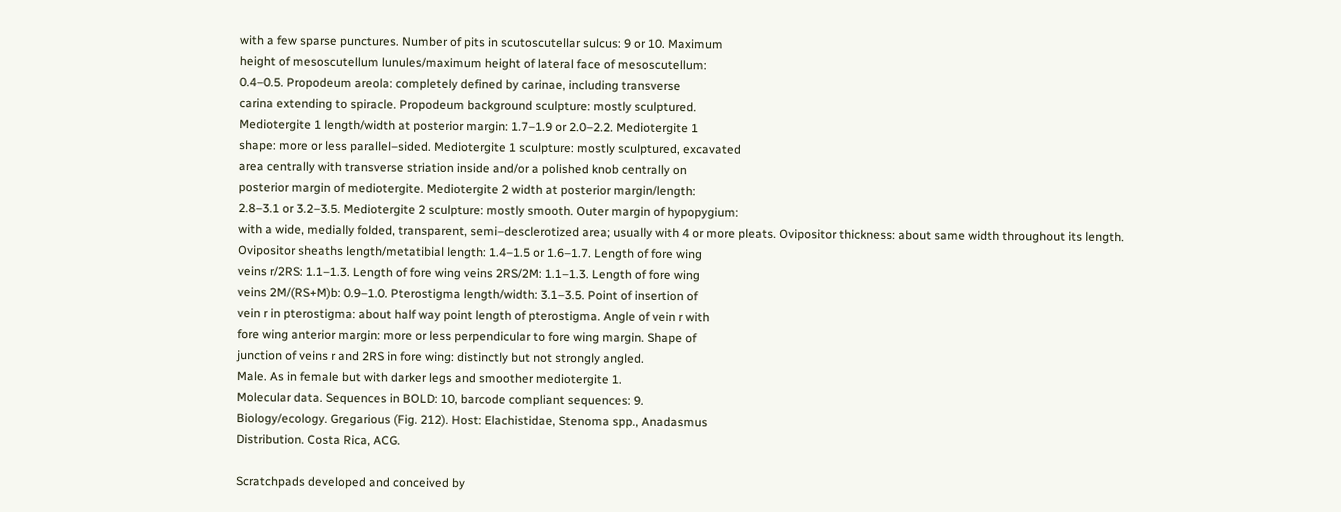with a few sparse punctures. Number of pits in scutoscutellar sulcus: 9 or 10. Maximum
height of mesoscutellum lunules/maximum height of lateral face of mesoscutellum:
0.4–0.5. Propodeum areola: completely defined by carinae, including transverse
carina extending to spiracle. Propodeum background sculpture: mostly sculptured.
Mediotergite 1 length/width at posterior margin: 1.7–1.9 or 2.0–2.2. Mediotergite 1
shape: more or less parallel–sided. Mediotergite 1 sculpture: mostly sculptured, excavated
area centrally with transverse striation inside and/or a polished knob centrally on
posterior margin of mediotergite. Mediotergite 2 width at posterior margin/length:
2.8–3.1 or 3.2–3.5. Mediotergite 2 sculpture: mostly smooth. Outer margin of hypopygium:
with a wide, medially folded, transparent, semi–desclerotized area; usually with 4 or more pleats. Ovipositor thickness: about same width throughout its length.
Ovipositor sheaths length/metatibial length: 1.4–1.5 or 1.6–1.7. Length of fore wing
veins r/2RS: 1.1–1.3. Length of fore wing veins 2RS/2M: 1.1–1.3. Length of fore wing
veins 2M/(RS+M)b: 0.9–1.0. Pterostigma length/width: 3.1–3.5. Point of insertion of
vein r in pterostigma: about half way point length of pterostigma. Angle of vein r with
fore wing anterior margin: more or less perpendicular to fore wing margin. Shape of
junction of veins r and 2RS in fore wing: distinctly but not strongly angled.
Male. As in female but with darker legs and smoother mediotergite 1.
Molecular data. Sequences in BOLD: 10, barcode compliant sequences: 9.
Biology/ecology. Gregarious (Fig. 212). Host: Elachistidae, Stenoma spp., Anadasmus
Distribution. Costa Rica, ACG.

Scratchpads developed and conceived by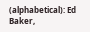(alphabetical): Ed Baker,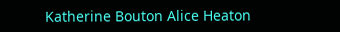Katherine Bouton Alice Heaton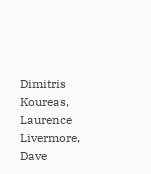Dimitris Koureas, Laurence Livermore, Dave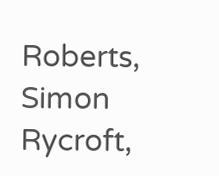Roberts, Simon Rycroft,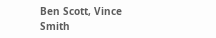Ben Scott, Vince Smith